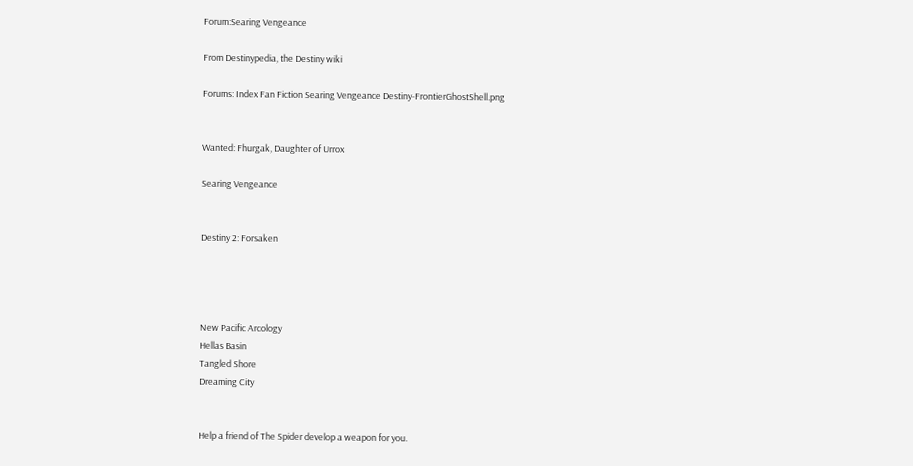Forum:Searing Vengeance

From Destinypedia, the Destiny wiki

Forums: Index Fan Fiction Searing Vengeance Destiny-FrontierGhostShell.png


Wanted: Fhurgak, Daughter of Urrox

Searing Vengeance


Destiny 2: Forsaken




New Pacific Arcology
Hellas Basin
Tangled Shore
Dreaming City


Help a friend of The Spider develop a weapon for you.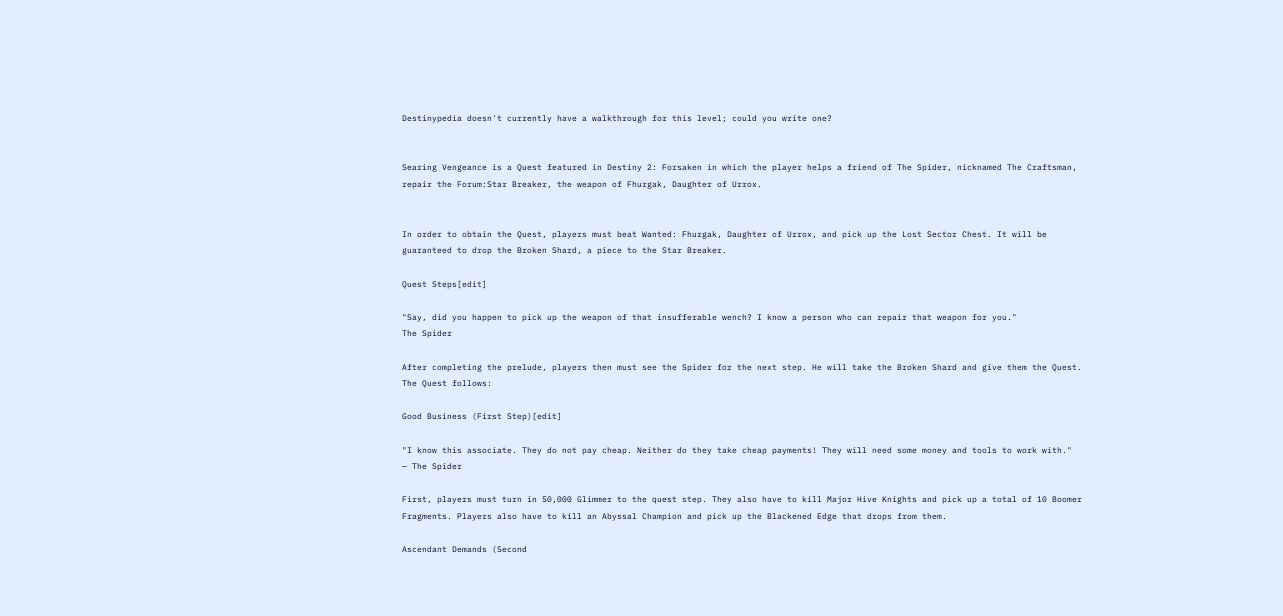Destinypedia doesn't currently have a walkthrough for this level; could you write one?


Searing Vengeance is a Quest featured in Destiny 2: Forsaken in which the player helps a friend of The Spider, nicknamed The Craftsman, repair the Forum:Star Breaker, the weapon of Fhurgak, Daughter of Urrox.


In order to obtain the Quest, players must beat Wanted: Fhurgak, Daughter of Urrox, and pick up the Lost Sector Chest. It will be guaranteed to drop the Broken Shard, a piece to the Star Breaker.

Quest Steps[edit]

"Say, did you happen to pick up the weapon of that insufferable wench? I know a person who can repair that weapon for you."
The Spider

After completing the prelude, players then must see the Spider for the next step. He will take the Broken Shard and give them the Quest. The Quest follows:

Good Business (First Step)[edit]

"I know this associate. They do not pay cheap. Neither do they take cheap payments! They will need some money and tools to work with."
— The Spider

First, players must turn in 50,000 Glimmer to the quest step. They also have to kill Major Hive Knights and pick up a total of 10 Boomer Fragments. Players also have to kill an Abyssal Champion and pick up the Blackened Edge that drops from them.

Ascendant Demands (Second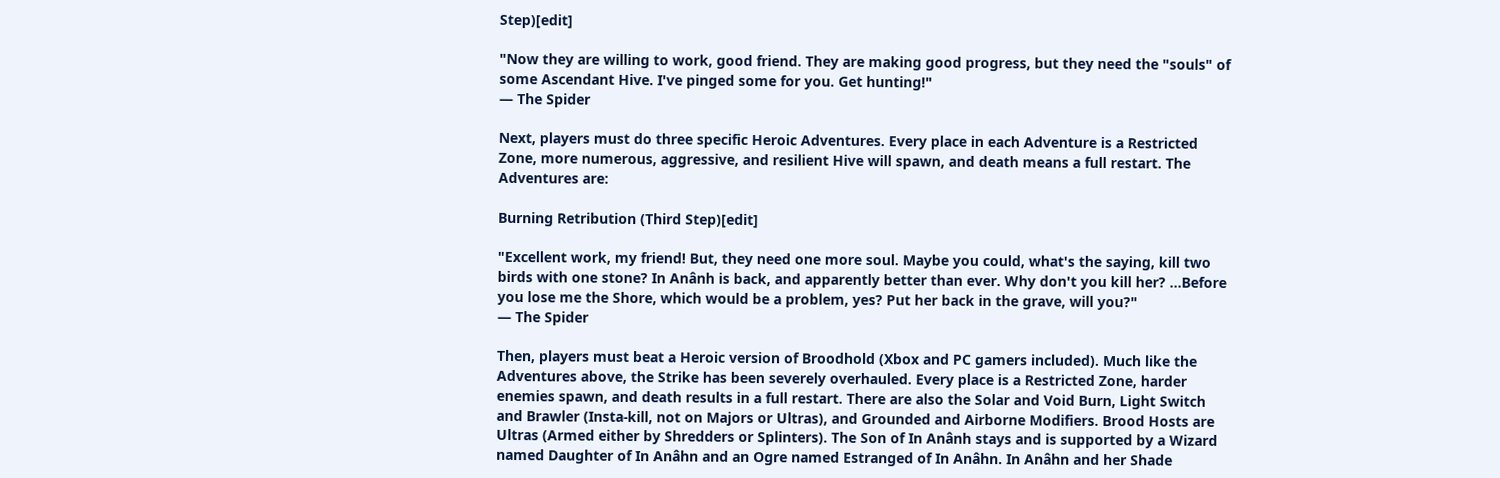Step)[edit]

"Now they are willing to work, good friend. They are making good progress, but they need the "souls" of some Ascendant Hive. I've pinged some for you. Get hunting!"
— The Spider

Next, players must do three specific Heroic Adventures. Every place in each Adventure is a Restricted Zone, more numerous, aggressive, and resilient Hive will spawn, and death means a full restart. The Adventures are:

Burning Retribution (Third Step)[edit]

"Excellent work, my friend! But, they need one more soul. Maybe you could, what's the saying, kill two birds with one stone? In Anânh is back, and apparently better than ever. Why don't you kill her? ...Before you lose me the Shore, which would be a problem, yes? Put her back in the grave, will you?"
— The Spider

Then, players must beat a Heroic version of Broodhold (Xbox and PC gamers included). Much like the Adventures above, the Strike has been severely overhauled. Every place is a Restricted Zone, harder enemies spawn, and death results in a full restart. There are also the Solar and Void Burn, Light Switch and Brawler (Insta-kill, not on Majors or Ultras), and Grounded and Airborne Modifiers. Brood Hosts are Ultras (Armed either by Shredders or Splinters). The Son of In Anânh stays and is supported by a Wizard named Daughter of In Anâhn and an Ogre named Estranged of In Anâhn. In Anâhn and her Shade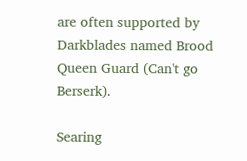are often supported by Darkblades named Brood Queen Guard (Can't go Berserk).

Searing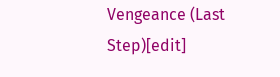Vengeance (Last Step)[edit]